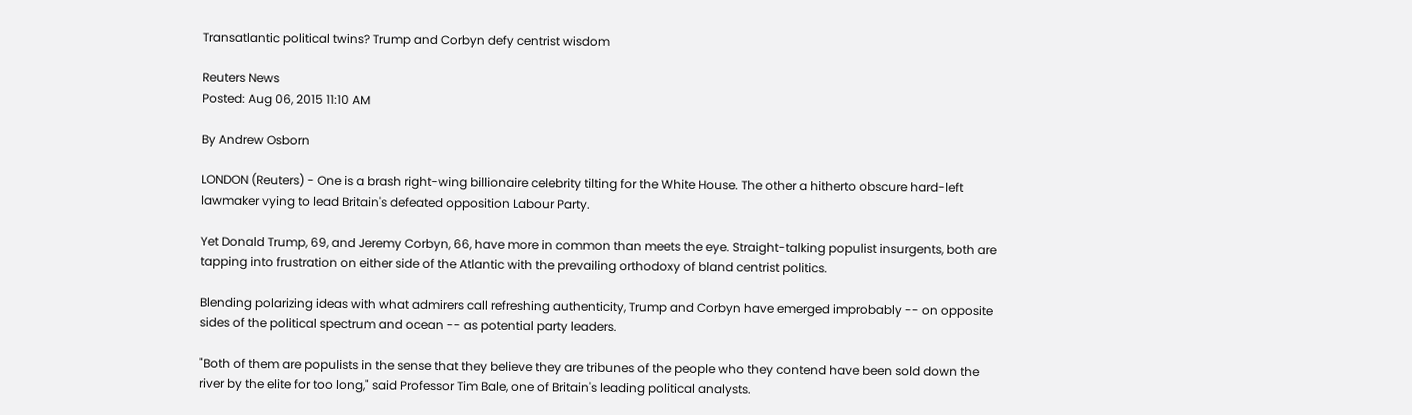Transatlantic political twins? Trump and Corbyn defy centrist wisdom

Reuters News
Posted: Aug 06, 2015 11:10 AM

By Andrew Osborn

LONDON (Reuters) - One is a brash right-wing billionaire celebrity tilting for the White House. The other a hitherto obscure hard-left lawmaker vying to lead Britain's defeated opposition Labour Party.

Yet Donald Trump, 69, and Jeremy Corbyn, 66, have more in common than meets the eye. Straight-talking populist insurgents, both are tapping into frustration on either side of the Atlantic with the prevailing orthodoxy of bland centrist politics.

Blending polarizing ideas with what admirers call refreshing authenticity, Trump and Corbyn have emerged improbably -- on opposite sides of the political spectrum and ocean -- as potential party leaders.

"Both of them are populists in the sense that they believe they are tribunes of the people who they contend have been sold down the river by the elite for too long," said Professor Tim Bale, one of Britain's leading political analysts.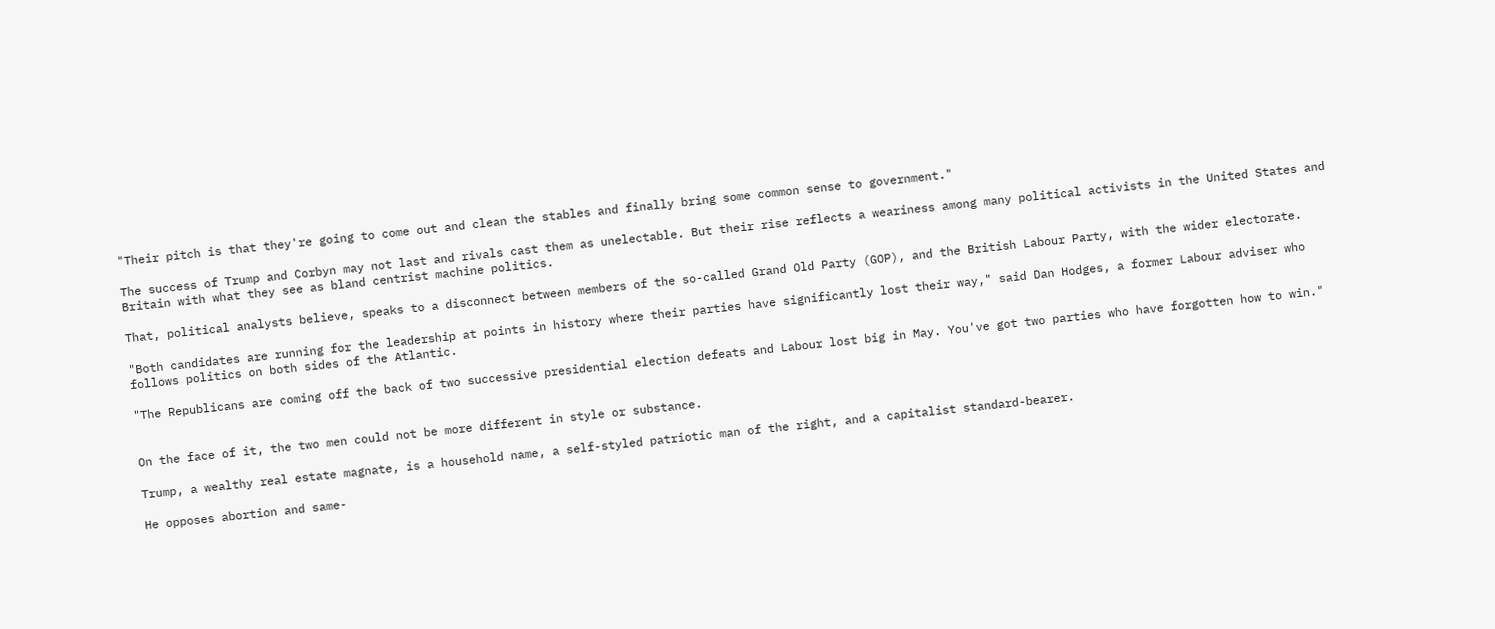"Their pitch is that they're going to come out and clean the stables and finally bring some common sense to government."

The success of Trump and Corbyn may not last and rivals cast them as unelectable. But their rise reflects a weariness among many political activists in the United States and Britain with what they see as bland centrist machine politics.

That, political analysts believe, speaks to a disconnect between members of the so-called Grand Old Party (GOP), and the British Labour Party, with the wider electorate.

"Both candidates are running for the leadership at points in history where their parties have significantly lost their way," said Dan Hodges, a former Labour adviser who follows politics on both sides of the Atlantic.

"The Republicans are coming off the back of two successive presidential election defeats and Labour lost big in May. You've got two parties who have forgotten how to win."


On the face of it, the two men could not be more different in style or substance.

Trump, a wealthy real estate magnate, is a household name, a self-styled patriotic man of the right, and a capitalist standard-bearer.

He opposes abortion and same-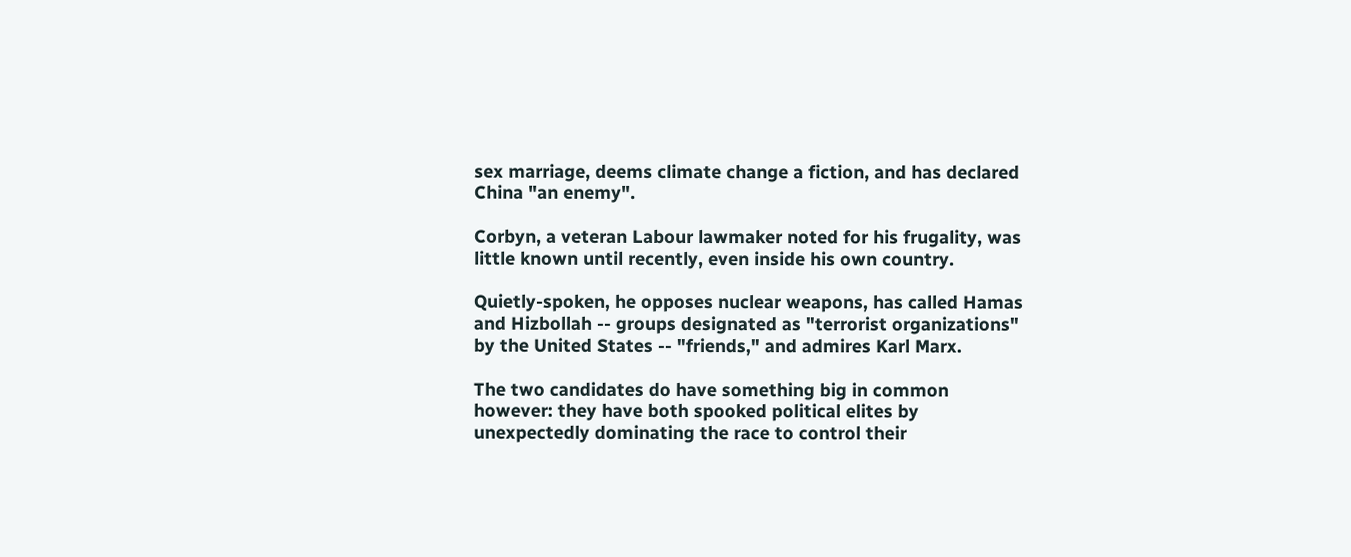sex marriage, deems climate change a fiction, and has declared China "an enemy".

Corbyn, a veteran Labour lawmaker noted for his frugality, was little known until recently, even inside his own country.

Quietly-spoken, he opposes nuclear weapons, has called Hamas and Hizbollah -- groups designated as "terrorist organizations" by the United States -- "friends," and admires Karl Marx.

The two candidates do have something big in common however: they have both spooked political elites by unexpectedly dominating the race to control their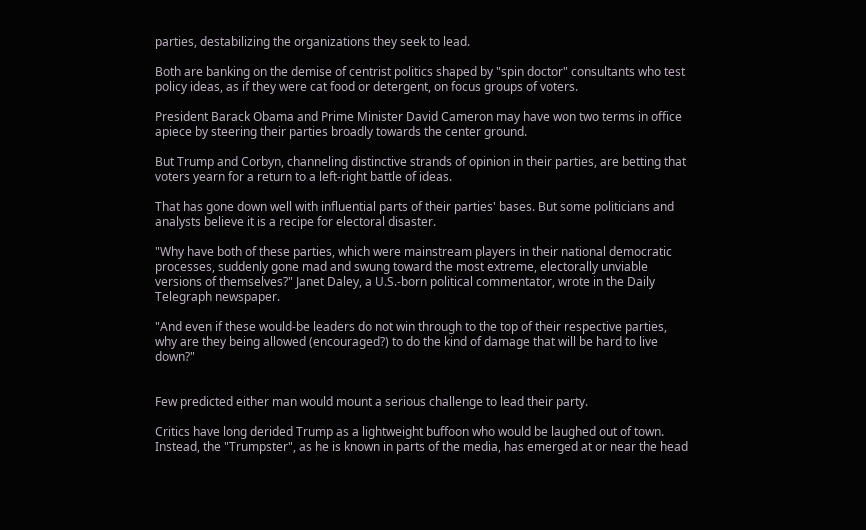parties, destabilizing the organizations they seek to lead.

Both are banking on the demise of centrist politics shaped by "spin doctor" consultants who test policy ideas, as if they were cat food or detergent, on focus groups of voters.

President Barack Obama and Prime Minister David Cameron may have won two terms in office apiece by steering their parties broadly towards the center ground.

But Trump and Corbyn, channeling distinctive strands of opinion in their parties, are betting that voters yearn for a return to a left-right battle of ideas.

That has gone down well with influential parts of their parties' bases. But some politicians and analysts believe it is a recipe for electoral disaster.

"Why have both of these parties, which were mainstream players in their national democratic processes, suddenly gone mad and swung toward the most extreme, electorally unviable versions of themselves?" Janet Daley, a U.S.-born political commentator, wrote in the Daily Telegraph newspaper.

"And even if these would-be leaders do not win through to the top of their respective parties, why are they being allowed (encouraged?) to do the kind of damage that will be hard to live down?"


Few predicted either man would mount a serious challenge to lead their party.

Critics have long derided Trump as a lightweight buffoon who would be laughed out of town. Instead, the "Trumpster", as he is known in parts of the media, has emerged at or near the head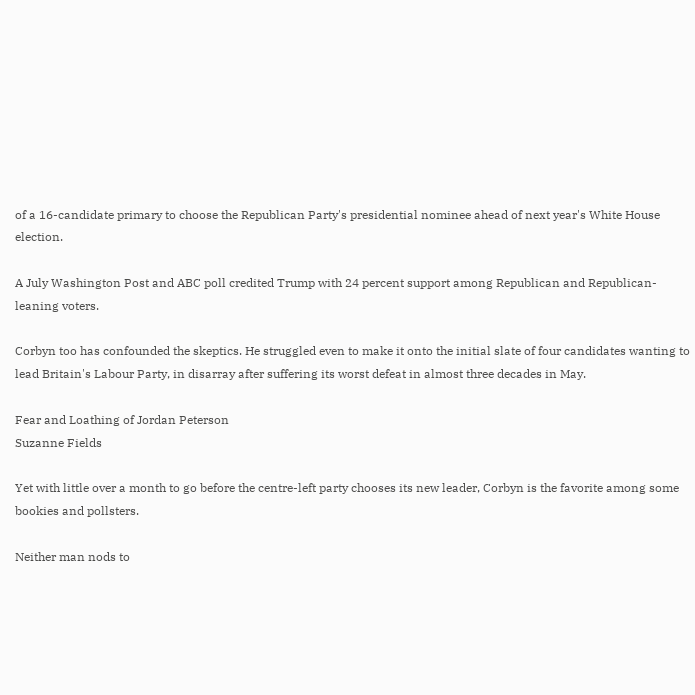of a 16-candidate primary to choose the Republican Party's presidential nominee ahead of next year's White House election.

A July Washington Post and ABC poll credited Trump with 24 percent support among Republican and Republican-leaning voters.

Corbyn too has confounded the skeptics. He struggled even to make it onto the initial slate of four candidates wanting to lead Britain's Labour Party, in disarray after suffering its worst defeat in almost three decades in May.

Fear and Loathing of Jordan Peterson
Suzanne Fields

Yet with little over a month to go before the centre-left party chooses its new leader, Corbyn is the favorite among some bookies and pollsters.

Neither man nods to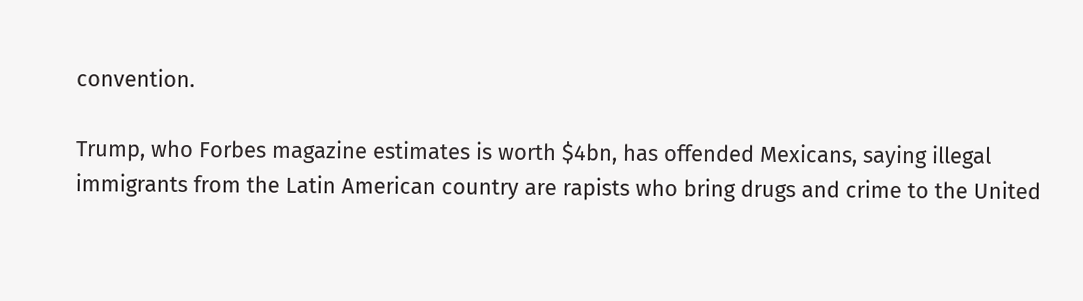convention.

Trump, who Forbes magazine estimates is worth $4bn, has offended Mexicans, saying illegal immigrants from the Latin American country are rapists who bring drugs and crime to the United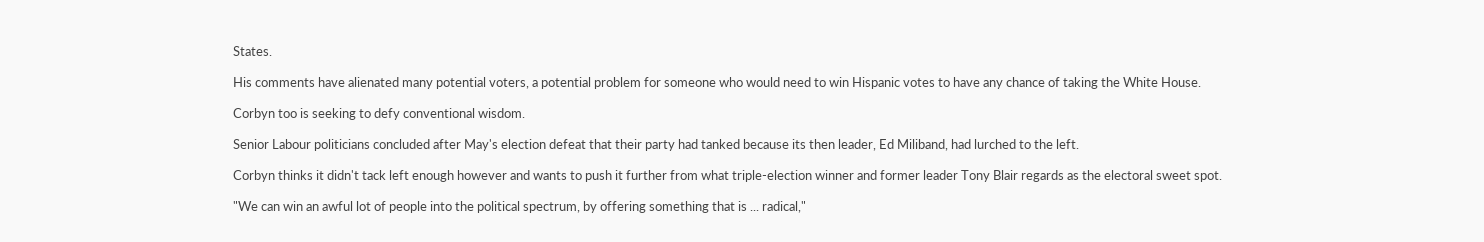States.

His comments have alienated many potential voters, a potential problem for someone who would need to win Hispanic votes to have any chance of taking the White House.

Corbyn too is seeking to defy conventional wisdom.

Senior Labour politicians concluded after May's election defeat that their party had tanked because its then leader, Ed Miliband, had lurched to the left.

Corbyn thinks it didn't tack left enough however and wants to push it further from what triple-election winner and former leader Tony Blair regards as the electoral sweet spot.

"We can win an awful lot of people into the political spectrum, by offering something that is ... radical,"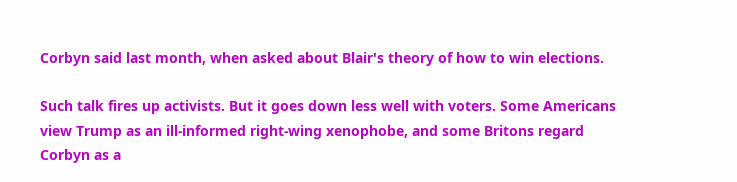Corbyn said last month, when asked about Blair's theory of how to win elections.

Such talk fires up activists. But it goes down less well with voters. Some Americans view Trump as an ill-informed right-wing xenophobe, and some Britons regard Corbyn as a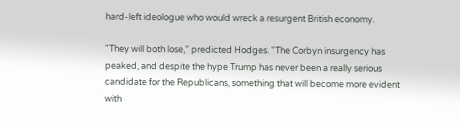hard-left ideologue who would wreck a resurgent British economy.

"They will both lose," predicted Hodges. "The Corbyn insurgency has peaked, and despite the hype Trump has never been a really serious candidate for the Republicans, something that will become more evident with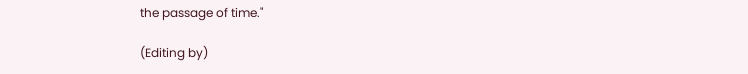the passage of time."

(Editing by)